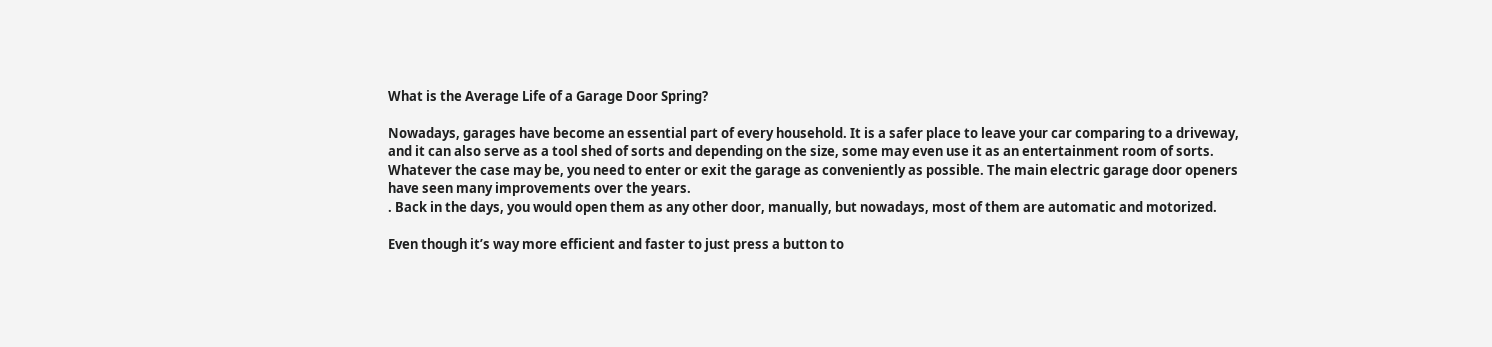What is the Average Life of a Garage Door Spring?

Nowadays, garages have become an essential part of every household. It is a safer place to leave your car comparing to a driveway, and it can also serve as a tool shed of sorts and depending on the size, some may even use it as an entertainment room of sorts. Whatever the case may be, you need to enter or exit the garage as conveniently as possible. The main electric garage door openers have seen many improvements over the years.
. Back in the days, you would open them as any other door, manually, but nowadays, most of them are automatic and motorized.

Even though it’s way more efficient and faster to just press a button to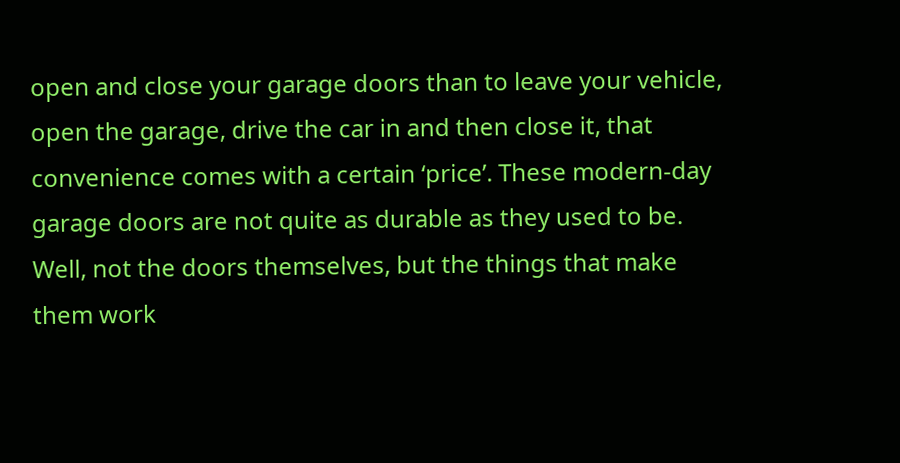open and close your garage doors than to leave your vehicle, open the garage, drive the car in and then close it, that convenience comes with a certain ‘price’. These modern-day garage doors are not quite as durable as they used to be. Well, not the doors themselves, but the things that make them work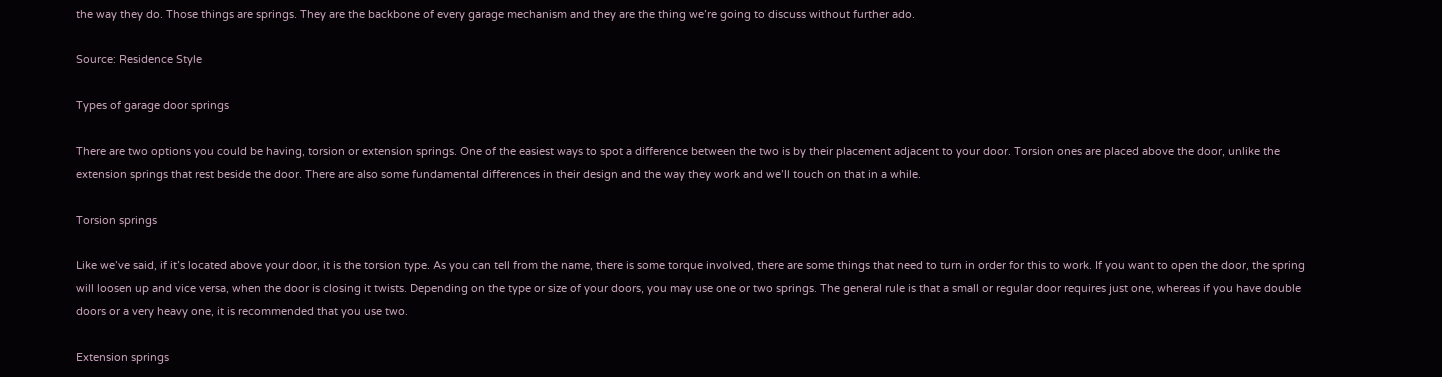the way they do. Those things are springs. They are the backbone of every garage mechanism and they are the thing we’re going to discuss without further ado.

Source: Residence Style

Types of garage door springs

There are two options you could be having, torsion or extension springs. One of the easiest ways to spot a difference between the two is by their placement adjacent to your door. Torsion ones are placed above the door, unlike the extension springs that rest beside the door. There are also some fundamental differences in their design and the way they work and we’ll touch on that in a while.

Torsion springs

Like we’ve said, if it’s located above your door, it is the torsion type. As you can tell from the name, there is some torque involved, there are some things that need to turn in order for this to work. If you want to open the door, the spring will loosen up and vice versa, when the door is closing it twists. Depending on the type or size of your doors, you may use one or two springs. The general rule is that a small or regular door requires just one, whereas if you have double doors or a very heavy one, it is recommended that you use two.

Extension springs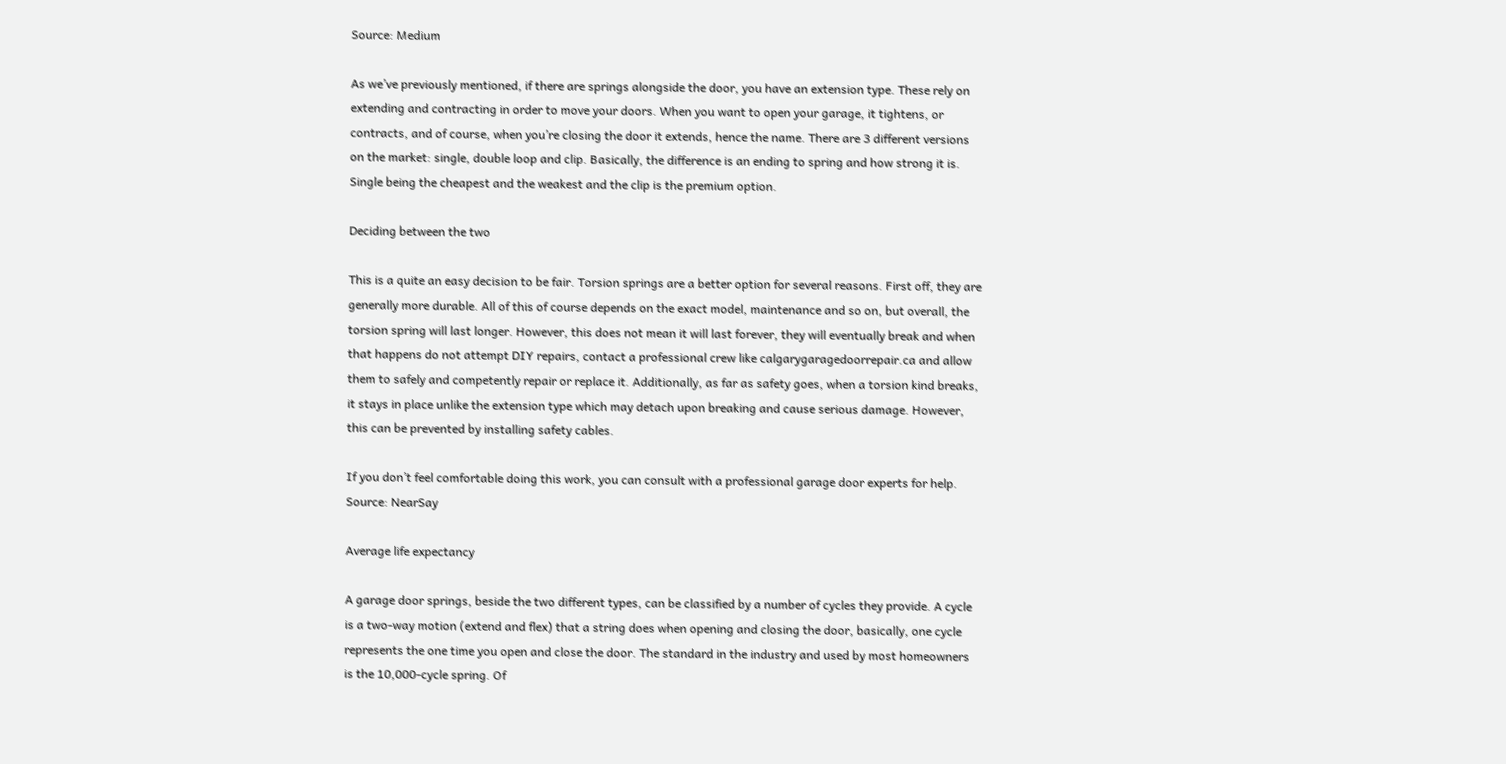Source: Medium

As we’ve previously mentioned, if there are springs alongside the door, you have an extension type. These rely on extending and contracting in order to move your doors. When you want to open your garage, it tightens, or contracts, and of course, when you’re closing the door it extends, hence the name. There are 3 different versions on the market: single, double loop and clip. Basically, the difference is an ending to spring and how strong it is. Single being the cheapest and the weakest and the clip is the premium option.

Deciding between the two

This is a quite an easy decision to be fair. Torsion springs are a better option for several reasons. First off, they are generally more durable. All of this of course depends on the exact model, maintenance and so on, but overall, the torsion spring will last longer. However, this does not mean it will last forever, they will eventually break and when that happens do not attempt DIY repairs, contact a professional crew like calgarygaragedoorrepair.ca and allow them to safely and competently repair or replace it. Additionally, as far as safety goes, when a torsion kind breaks, it stays in place unlike the extension type which may detach upon breaking and cause serious damage. However, this can be prevented by installing safety cables.

If you don’t feel comfortable doing this work, you can consult with a professional garage door experts for help.
Source: NearSay

Average life expectancy

A garage door springs, beside the two different types, can be classified by a number of cycles they provide. A cycle is a two-way motion (extend and flex) that a string does when opening and closing the door, basically, one cycle represents the one time you open and close the door. The standard in the industry and used by most homeowners is the 10,000-cycle spring. Of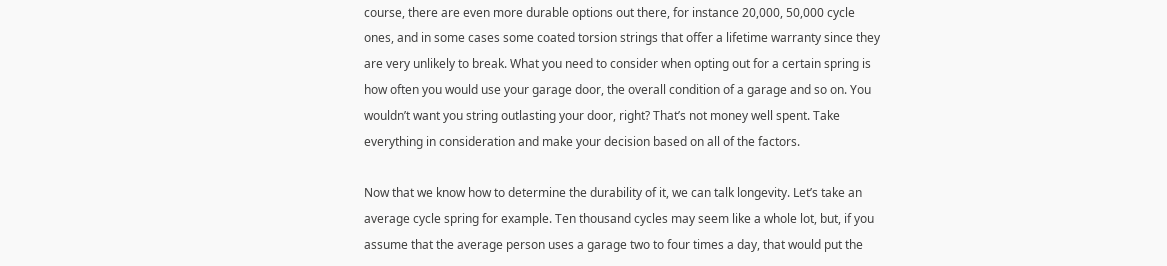course, there are even more durable options out there, for instance 20,000, 50,000 cycle ones, and in some cases some coated torsion strings that offer a lifetime warranty since they are very unlikely to break. What you need to consider when opting out for a certain spring is how often you would use your garage door, the overall condition of a garage and so on. You wouldn’t want you string outlasting your door, right? That’s not money well spent. Take everything in consideration and make your decision based on all of the factors.

Now that we know how to determine the durability of it, we can talk longevity. Let’s take an average cycle spring for example. Ten thousand cycles may seem like a whole lot, but, if you assume that the average person uses a garage two to four times a day, that would put the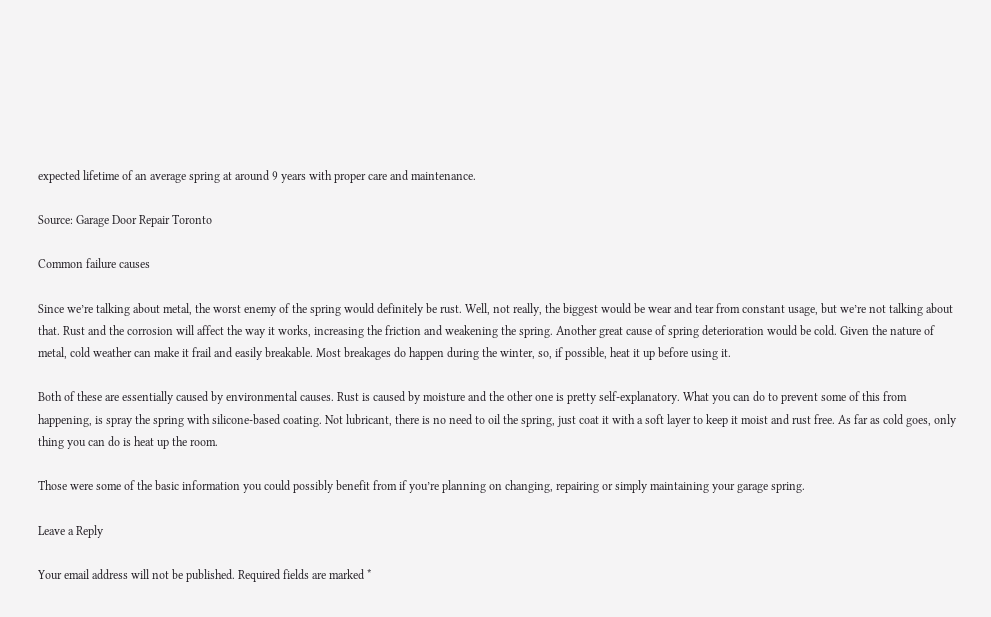expected lifetime of an average spring at around 9 years with proper care and maintenance.

Source: Garage Door Repair Toronto

Common failure causes

Since we’re talking about metal, the worst enemy of the spring would definitely be rust. Well, not really, the biggest would be wear and tear from constant usage, but we’re not talking about that. Rust and the corrosion will affect the way it works, increasing the friction and weakening the spring. Another great cause of spring deterioration would be cold. Given the nature of metal, cold weather can make it frail and easily breakable. Most breakages do happen during the winter, so, if possible, heat it up before using it.

Both of these are essentially caused by environmental causes. Rust is caused by moisture and the other one is pretty self-explanatory. What you can do to prevent some of this from happening, is spray the spring with silicone-based coating. Not lubricant, there is no need to oil the spring, just coat it with a soft layer to keep it moist and rust free. As far as cold goes, only thing you can do is heat up the room.

Those were some of the basic information you could possibly benefit from if you’re planning on changing, repairing or simply maintaining your garage spring.

Leave a Reply

Your email address will not be published. Required fields are marked *